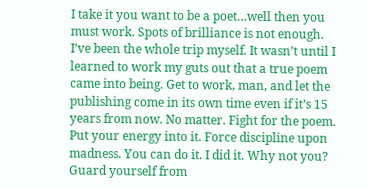I take it you want to be a poet…well then you must work. Spots of brilliance is not enough. I’ve been the whole trip myself. It wasn’t until I learned to work my guts out that a true poem came into being. Get to work, man, and let the publishing come in its own time even if it’s 15 years from now. No matter. Fight for the poem. Put your energy into it. Force discipline upon madness. You can do it. I did it. Why not you? Guard yourself from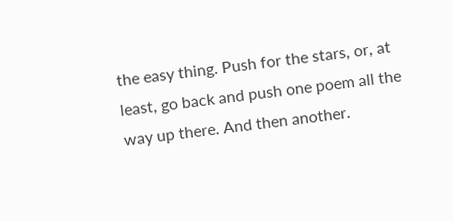the easy thing. Push for the stars, or, at least, go back and push one poem all the way up there. And then another.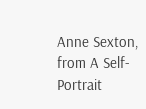Anne Sexton, from A Self-Portrait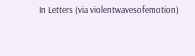In Letters (via violentwavesofemotion)